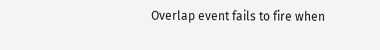Overlap event fails to fire when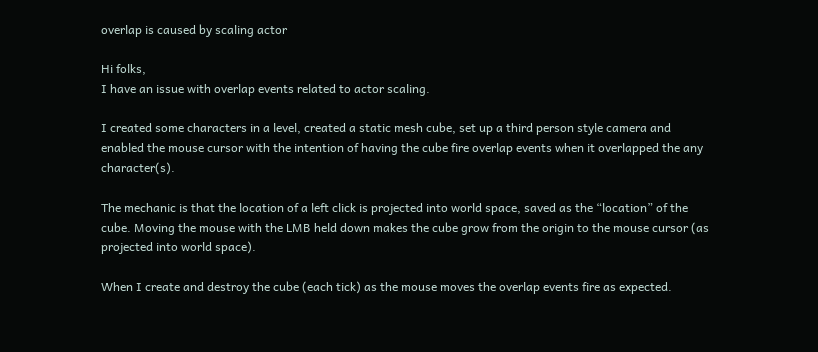overlap is caused by scaling actor

Hi folks,
I have an issue with overlap events related to actor scaling.

I created some characters in a level, created a static mesh cube, set up a third person style camera and enabled the mouse cursor with the intention of having the cube fire overlap events when it overlapped the any character(s).

The mechanic is that the location of a left click is projected into world space, saved as the “location” of the cube. Moving the mouse with the LMB held down makes the cube grow from the origin to the mouse cursor (as projected into world space).

When I create and destroy the cube (each tick) as the mouse moves the overlap events fire as expected.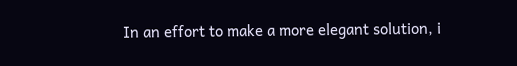In an effort to make a more elegant solution, i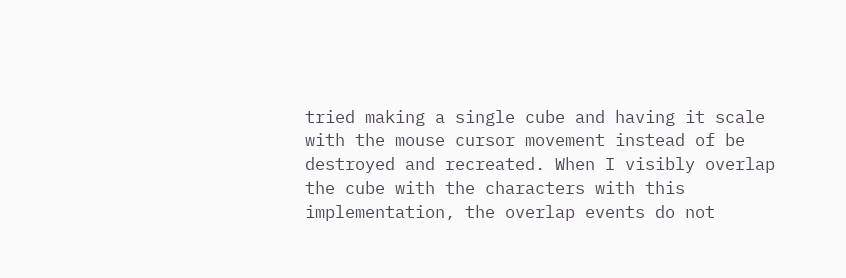tried making a single cube and having it scale with the mouse cursor movement instead of be destroyed and recreated. When I visibly overlap the cube with the characters with this implementation, the overlap events do not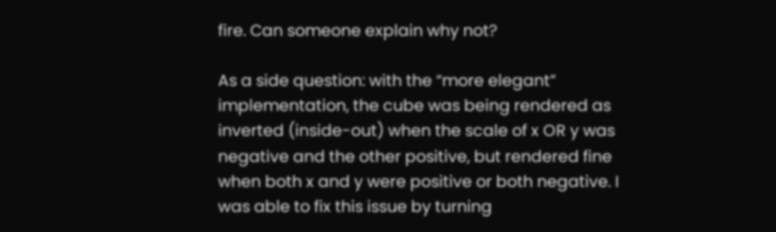fire. Can someone explain why not?

As a side question: with the “more elegant” implementation, the cube was being rendered as inverted (inside-out) when the scale of x OR y was negative and the other positive, but rendered fine when both x and y were positive or both negative. I was able to fix this issue by turning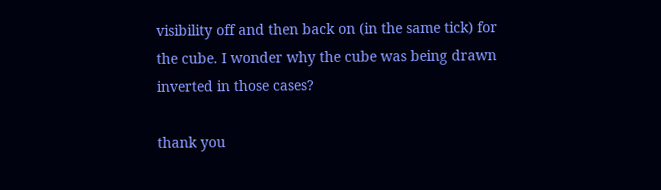visibility off and then back on (in the same tick) for the cube. I wonder why the cube was being drawn inverted in those cases?

thank you